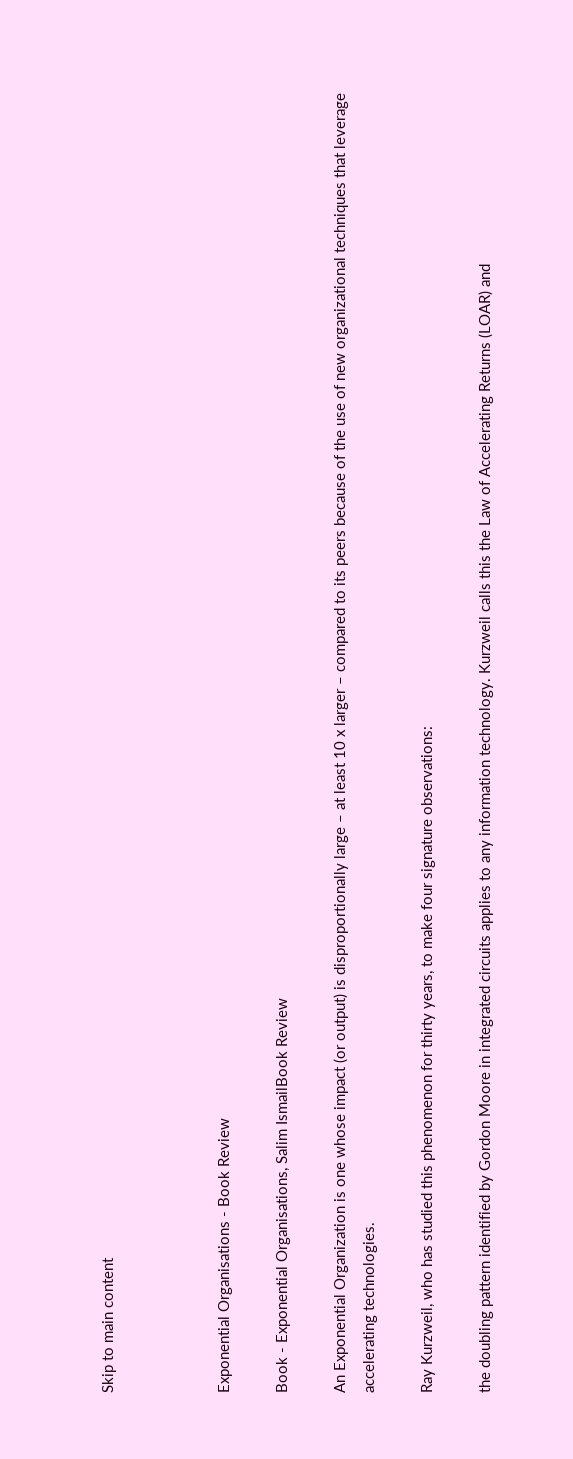Skip to main content



Exponential Organisations - Book Review

Book - Exponential Organisations, Salim IsmailBook Review

An Exponential Organization is one whose impact (or output) is disproportionally large – at least 10 x larger – compared to its peers because of the use of new organizational techniques that leverage accelerating technologies.

Ray Kurzweil, who has studied this phenomenon for thirty years, to make four signature observations:

the doubling pattern identified by Gordon Moore in integrated circuits applies to any information technology. Kurzweil calls this the Law of Accelerating Returns (LOAR) and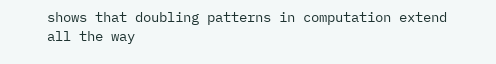shows that doubling patterns in computation extend all the way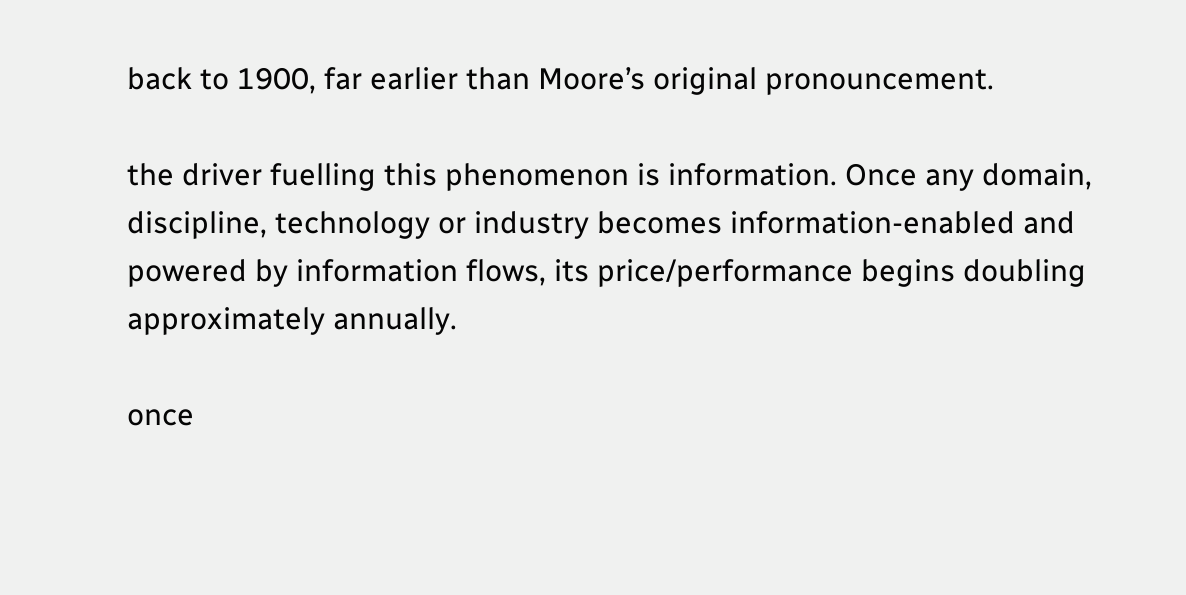back to 1900, far earlier than Moore’s original pronouncement.

the driver fuelling this phenomenon is information. Once any domain, discipline, technology or industry becomes information-enabled and powered by information flows, its price/performance begins doubling approximately annually.

once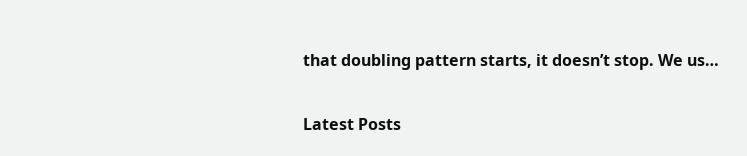that doubling pattern starts, it doesn’t stop. We us…

Latest Posts